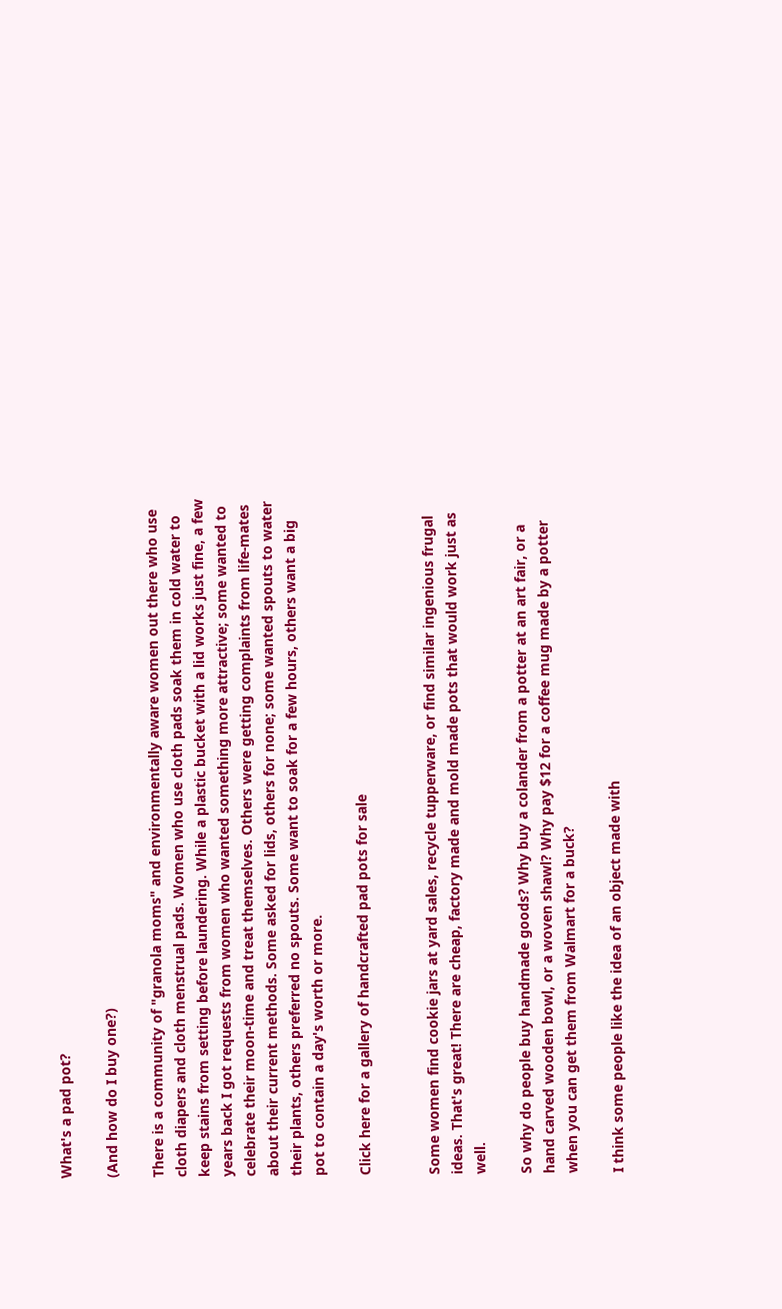What's a pad pot?

(And how do I buy one?)

There is a community of "granola moms" and environmentally aware women out there who use cloth diapers and cloth menstrual pads. Women who use cloth pads soak them in cold water to keep stains from setting before laundering. While a plastic bucket with a lid works just fine, a few years back I got requests from women who wanted something more attractive; some wanted to celebrate their moon-time and treat themselves. Others were getting complaints from life-mates about their current methods. Some asked for lids, others for none; some wanted spouts to water their plants, others preferred no spouts. Some want to soak for a few hours, others want a big pot to contain a day's worth or more.

Click here for a gallery of handcrafted pad pots for sale


Some women find cookie jars at yard sales, recycle tupperware, or find similar ingenious frugal ideas. That's great! There are cheap, factory made and mold made pots that would work just as well.

So why do people buy handmade goods? Why buy a colander from a potter at an art fair, or a hand carved wooden bowl, or a woven shawl? Why pay $12 for a coffee mug made by a potter when you can get them from Walmart for a buck?

I think some people like the idea of an object made with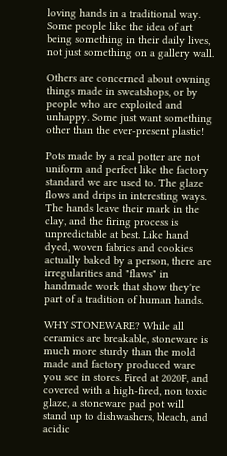loving hands in a traditional way. Some people like the idea of art being something in their daily lives, not just something on a gallery wall.

Others are concerned about owning things made in sweatshops, or by people who are exploited and unhappy. Some just want something other than the ever-present plastic!

Pots made by a real potter are not uniform and perfect like the factory standard we are used to. The glaze flows and drips in interesting ways. The hands leave their mark in the clay, and the firing process is unpredictable at best. Like hand dyed, woven fabrics and cookies actually baked by a person, there are irregularities and "flaws" in handmade work that show they're part of a tradition of human hands.

WHY STONEWARE? While all ceramics are breakable, stoneware is much more sturdy than the mold made and factory produced ware you see in stores. Fired at 2020F, and covered with a high-fired, non toxic glaze, a stoneware pad pot will stand up to dishwashers, bleach, and acidic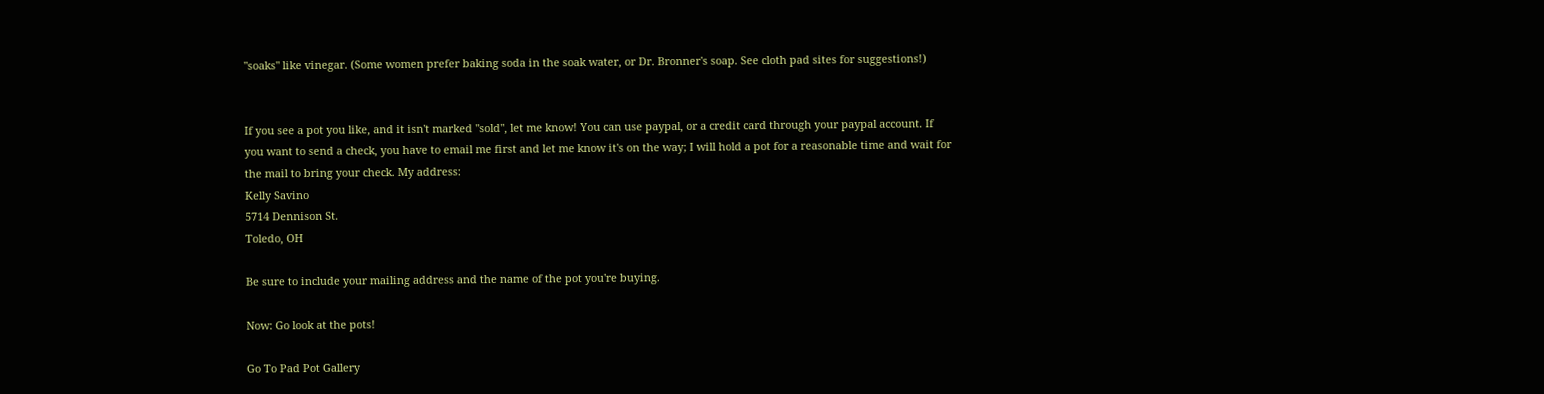"soaks" like vinegar. (Some women prefer baking soda in the soak water, or Dr. Bronner's soap. See cloth pad sites for suggestions!)


If you see a pot you like, and it isn't marked "sold", let me know! You can use paypal, or a credit card through your paypal account. If you want to send a check, you have to email me first and let me know it's on the way; I will hold a pot for a reasonable time and wait for the mail to bring your check. My address:
Kelly Savino
5714 Dennison St.
Toledo, OH

Be sure to include your mailing address and the name of the pot you're buying.

Now: Go look at the pots!

Go To Pad Pot Gallery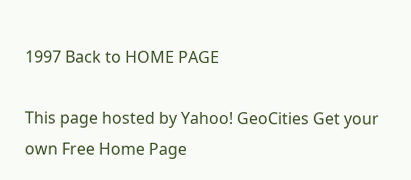1997 Back to HOME PAGE

This page hosted by Yahoo! GeoCities Get your own Free Home Page